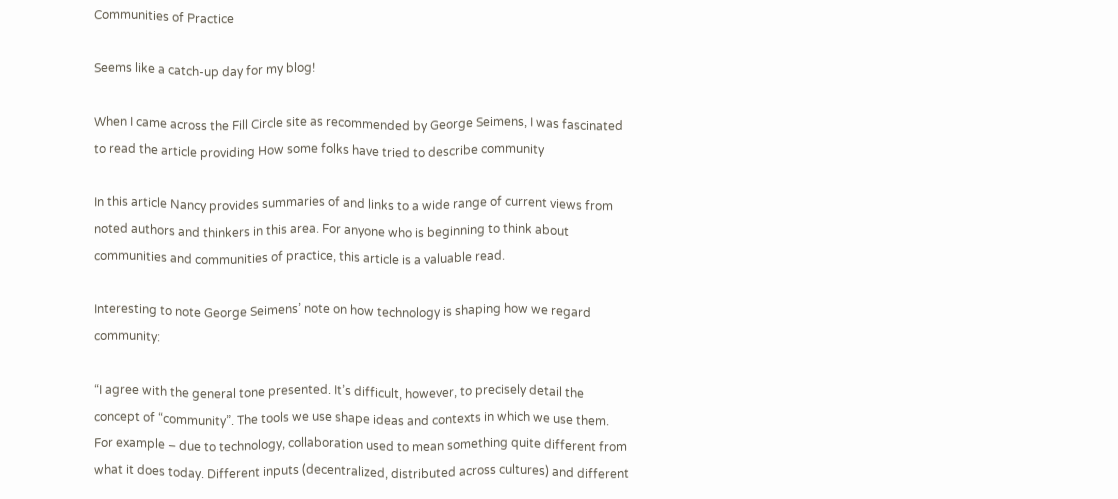Communities of Practice

Seems like a catch-up day for my blog!

When I came across the Fill Circle site as recommended by George Seimens, I was fascinated to read the article providing How some folks have tried to describe community

In this article Nancy provides summaries of and links to a wide range of current views from noted authors and thinkers in this area. For anyone who is beginning to think about communities and communities of practice, this article is a valuable read.

Interesting to note George Seimens’ note on how technology is shaping how we regard community:

“I agree with the general tone presented. It’s difficult, however, to precisely detail the concept of “community”. The tools we use shape ideas and contexts in which we use them. For example – due to technology, collaboration used to mean something quite different from what it does today. Different inputs (decentralized, distributed across cultures) and different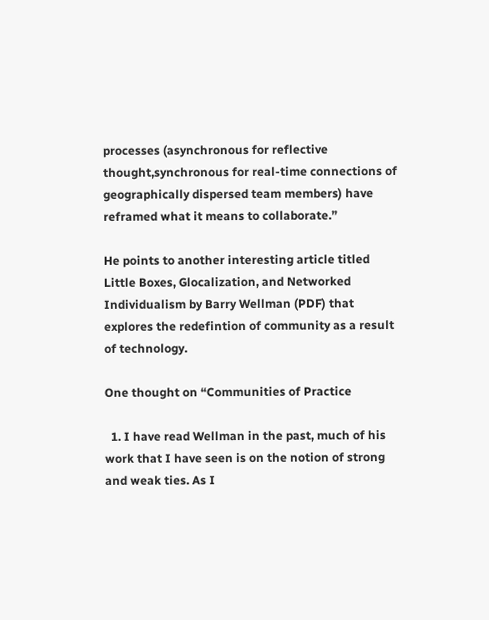processes (asynchronous for reflective thought,synchronous for real-time connections of geographically dispersed team members) have reframed what it means to collaborate.”

He points to another interesting article titled Little Boxes, Glocalization, and Networked Individualism by Barry Wellman (PDF) that explores the redefintion of community as a result of technology.

One thought on “Communities of Practice

  1. I have read Wellman in the past, much of his work that I have seen is on the notion of strong and weak ties. As I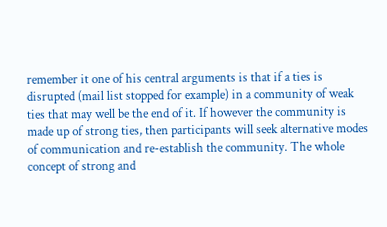remember it one of his central arguments is that if a ties is disrupted (mail list stopped for example) in a community of weak ties that may well be the end of it. If however the community is made up of strong ties, then participants will seek alternative modes of communication and re-establish the community. The whole concept of strong and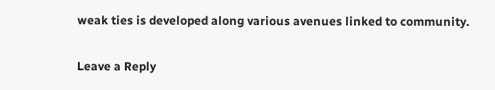weak ties is developed along various avenues linked to community.

Leave a Reply